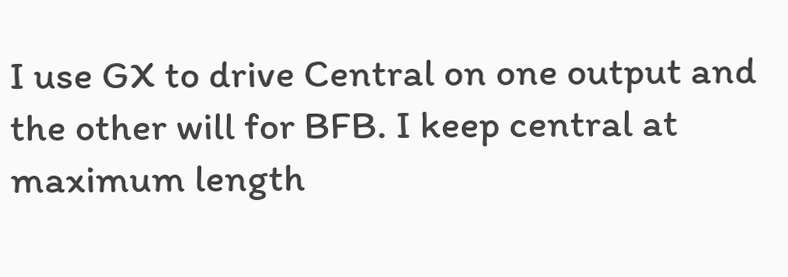I use GX to drive Central on one output and the other will for BFB. I keep central at maximum length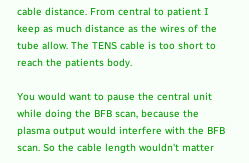cable distance. From central to patient I keep as much distance as the wires of the tube allow. The TENS cable is too short to reach the patients body.

You would want to pause the central unit while doing the BFB scan, because the plasma output would interfere with the BFB scan. So the cable length wouldn't matter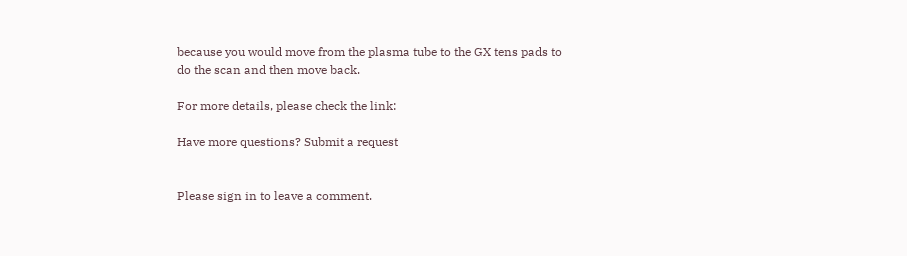because you would move from the plasma tube to the GX tens pads to do the scan and then move back.

For more details, please check the link:

Have more questions? Submit a request


Please sign in to leave a comment.